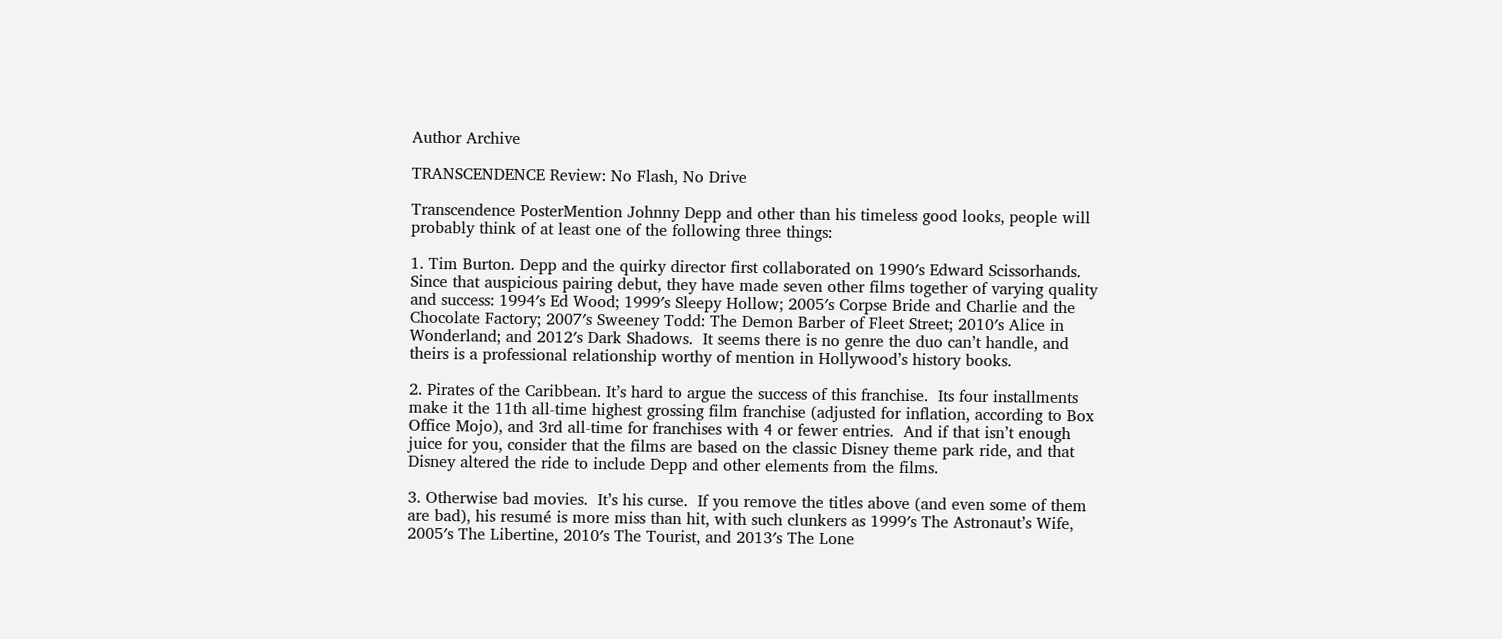Author Archive

TRANSCENDENCE Review: No Flash, No Drive

Transcendence PosterMention Johnny Depp and other than his timeless good looks, people will probably think of at least one of the following three things:

1. Tim Burton. Depp and the quirky director first collaborated on 1990′s Edward Scissorhands.  Since that auspicious pairing debut, they have made seven other films together of varying quality and success: 1994′s Ed Wood; 1999′s Sleepy Hollow; 2005′s Corpse Bride and Charlie and the Chocolate Factory; 2007′s Sweeney Todd: The Demon Barber of Fleet Street; 2010′s Alice in Wonderland; and 2012′s Dark Shadows.  It seems there is no genre the duo can’t handle, and theirs is a professional relationship worthy of mention in Hollywood’s history books.

2. Pirates of the Caribbean. It’s hard to argue the success of this franchise.  Its four installments make it the 11th all-time highest grossing film franchise (adjusted for inflation, according to Box Office Mojo), and 3rd all-time for franchises with 4 or fewer entries.  And if that isn’t enough juice for you, consider that the films are based on the classic Disney theme park ride, and that Disney altered the ride to include Depp and other elements from the films.

3. Otherwise bad movies.  It’s his curse.  If you remove the titles above (and even some of them are bad), his resumé is more miss than hit, with such clunkers as 1999′s The Astronaut’s Wife, 2005′s The Libertine, 2010′s The Tourist, and 2013′s The Lone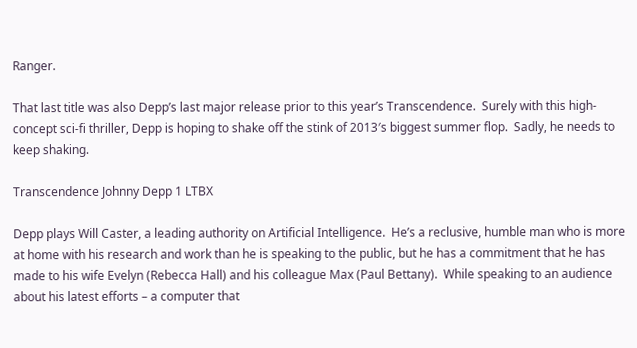Ranger.

That last title was also Depp’s last major release prior to this year’s Transcendence.  Surely with this high-concept sci-fi thriller, Depp is hoping to shake off the stink of 2013′s biggest summer flop.  Sadly, he needs to keep shaking.

Transcendence Johnny Depp 1 LTBX

Depp plays Will Caster, a leading authority on Artificial Intelligence.  He’s a reclusive, humble man who is more at home with his research and work than he is speaking to the public, but he has a commitment that he has made to his wife Evelyn (Rebecca Hall) and his colleague Max (Paul Bettany).  While speaking to an audience about his latest efforts – a computer that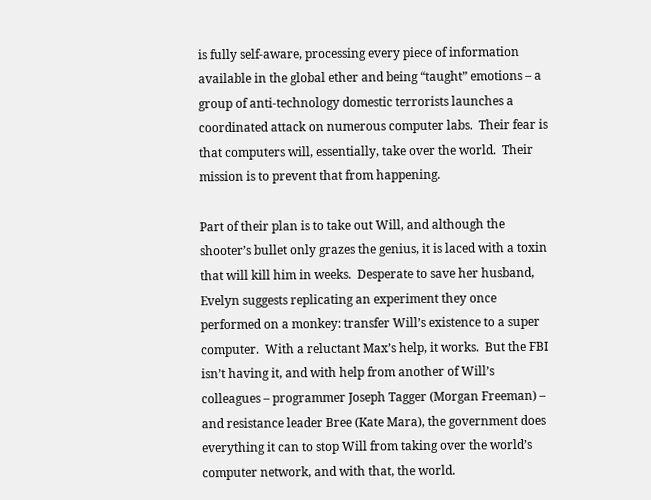is fully self-aware, processing every piece of information available in the global ether and being “taught” emotions – a group of anti-technology domestic terrorists launches a coordinated attack on numerous computer labs.  Their fear is that computers will, essentially, take over the world.  Their mission is to prevent that from happening.

Part of their plan is to take out Will, and although the shooter’s bullet only grazes the genius, it is laced with a toxin that will kill him in weeks.  Desperate to save her husband, Evelyn suggests replicating an experiment they once performed on a monkey: transfer Will’s existence to a super computer.  With a reluctant Max’s help, it works.  But the FBI isn’t having it, and with help from another of Will’s colleagues – programmer Joseph Tagger (Morgan Freeman) – and resistance leader Bree (Kate Mara), the government does everything it can to stop Will from taking over the world’s computer network, and with that, the world.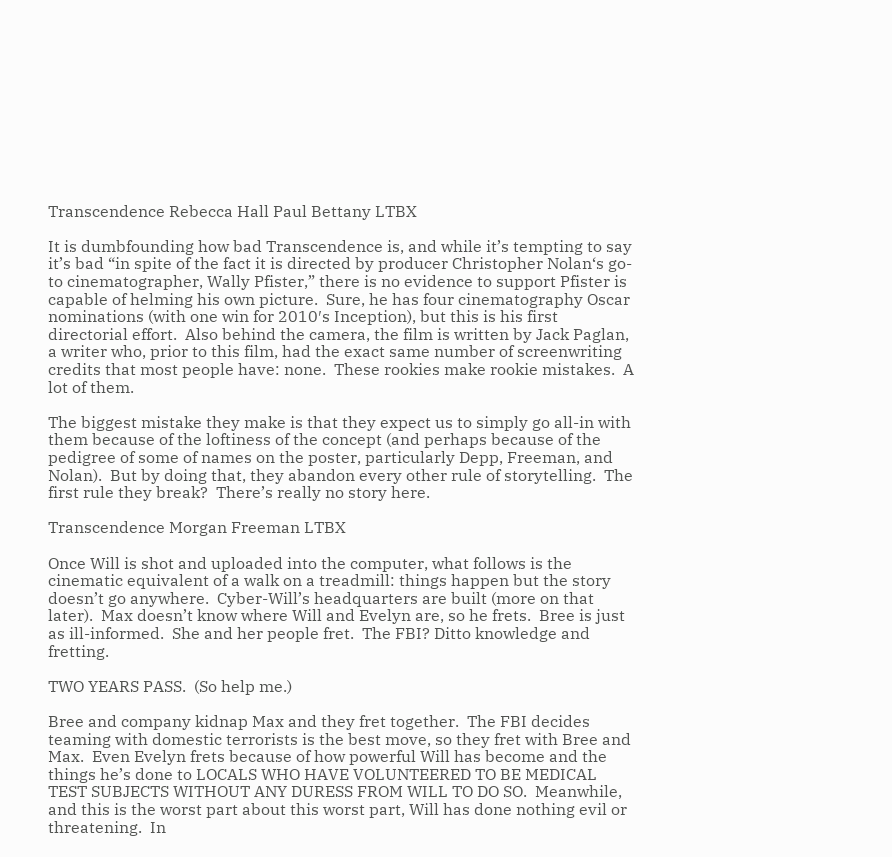Transcendence Rebecca Hall Paul Bettany LTBX

It is dumbfounding how bad Transcendence is, and while it’s tempting to say it’s bad “in spite of the fact it is directed by producer Christopher Nolan‘s go-to cinematographer, Wally Pfister,” there is no evidence to support Pfister is capable of helming his own picture.  Sure, he has four cinematography Oscar nominations (with one win for 2010′s Inception), but this is his first directorial effort.  Also behind the camera, the film is written by Jack Paglan, a writer who, prior to this film, had the exact same number of screenwriting credits that most people have: none.  These rookies make rookie mistakes.  A lot of them.

The biggest mistake they make is that they expect us to simply go all-in with them because of the loftiness of the concept (and perhaps because of the pedigree of some of names on the poster, particularly Depp, Freeman, and Nolan).  But by doing that, they abandon every other rule of storytelling.  The first rule they break?  There’s really no story here.

Transcendence Morgan Freeman LTBX

Once Will is shot and uploaded into the computer, what follows is the cinematic equivalent of a walk on a treadmill: things happen but the story doesn’t go anywhere.  Cyber-Will’s headquarters are built (more on that later).  Max doesn’t know where Will and Evelyn are, so he frets.  Bree is just as ill-informed.  She and her people fret.  The FBI? Ditto knowledge and fretting.

TWO YEARS PASS.  (So help me.)

Bree and company kidnap Max and they fret together.  The FBI decides teaming with domestic terrorists is the best move, so they fret with Bree and Max.  Even Evelyn frets because of how powerful Will has become and the things he’s done to LOCALS WHO HAVE VOLUNTEERED TO BE MEDICAL TEST SUBJECTS WITHOUT ANY DURESS FROM WILL TO DO SO.  Meanwhile, and this is the worst part about this worst part, Will has done nothing evil or threatening.  In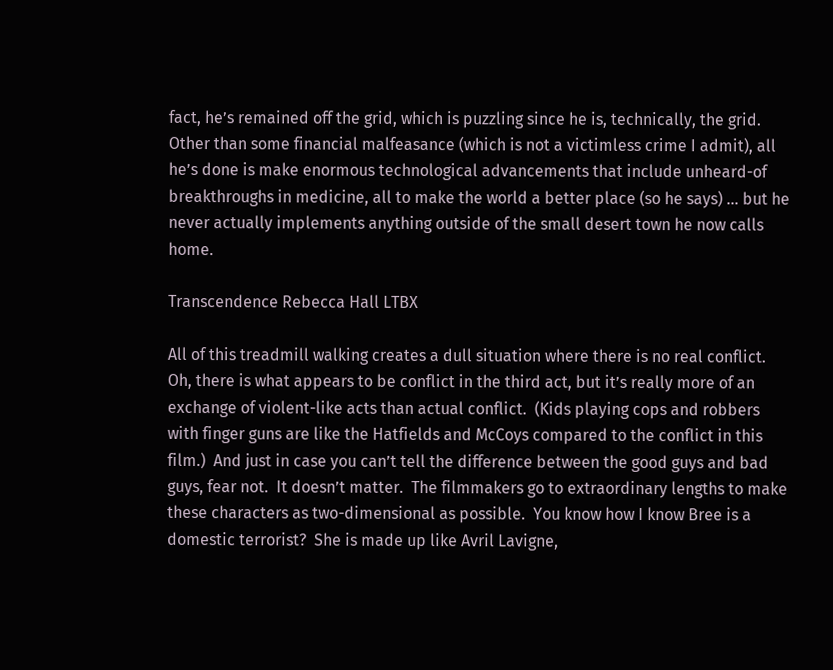fact, he’s remained off the grid, which is puzzling since he is, technically, the grid.  Other than some financial malfeasance (which is not a victimless crime I admit), all he’s done is make enormous technological advancements that include unheard-of breakthroughs in medicine, all to make the world a better place (so he says) … but he never actually implements anything outside of the small desert town he now calls home.

Transcendence Rebecca Hall LTBX

All of this treadmill walking creates a dull situation where there is no real conflict.  Oh, there is what appears to be conflict in the third act, but it’s really more of an exchange of violent-like acts than actual conflict.  (Kids playing cops and robbers with finger guns are like the Hatfields and McCoys compared to the conflict in this film.)  And just in case you can’t tell the difference between the good guys and bad guys, fear not.  It doesn’t matter.  The filmmakers go to extraordinary lengths to make these characters as two-dimensional as possible.  You know how I know Bree is a domestic terrorist?  She is made up like Avril Lavigne,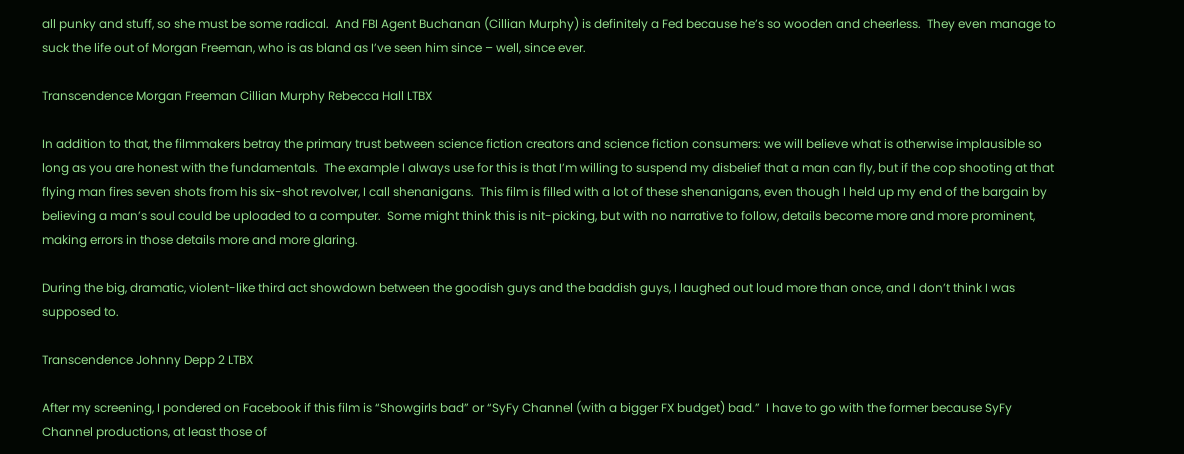all punky and stuff, so she must be some radical.  And FBI Agent Buchanan (Cillian Murphy) is definitely a Fed because he’s so wooden and cheerless.  They even manage to suck the life out of Morgan Freeman, who is as bland as I’ve seen him since – well, since ever.

Transcendence Morgan Freeman Cillian Murphy Rebecca Hall LTBX

In addition to that, the filmmakers betray the primary trust between science fiction creators and science fiction consumers: we will believe what is otherwise implausible so long as you are honest with the fundamentals.  The example I always use for this is that I’m willing to suspend my disbelief that a man can fly, but if the cop shooting at that flying man fires seven shots from his six-shot revolver, I call shenanigans.  This film is filled with a lot of these shenanigans, even though I held up my end of the bargain by believing a man’s soul could be uploaded to a computer.  Some might think this is nit-picking, but with no narrative to follow, details become more and more prominent, making errors in those details more and more glaring.

During the big, dramatic, violent-like third act showdown between the goodish guys and the baddish guys, I laughed out loud more than once, and I don’t think I was supposed to.

Transcendence Johnny Depp 2 LTBX

After my screening, I pondered on Facebook if this film is “Showgirls bad” or “SyFy Channel (with a bigger FX budget) bad.”  I have to go with the former because SyFy Channel productions, at least those of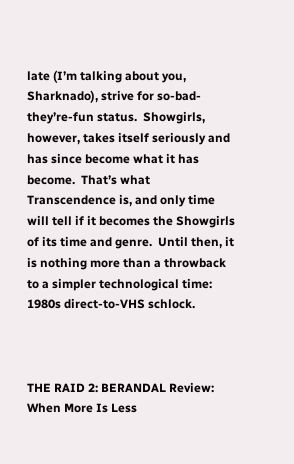late (I’m talking about you, Sharknado), strive for so-bad-they’re-fun status.  Showgirls, however, takes itself seriously and has since become what it has become.  That’s what Transcendence is, and only time will tell if it becomes the Showgirls of its time and genre.  Until then, it is nothing more than a throwback to a simpler technological time: 1980s direct-to-VHS schlock.



THE RAID 2: BERANDAL Review: When More Is Less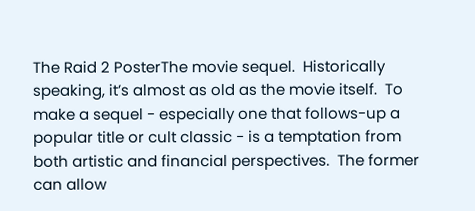The Raid 2 PosterThe movie sequel.  Historically speaking, it’s almost as old as the movie itself.  To make a sequel - especially one that follows-up a popular title or cult classic - is a temptation from both artistic and financial perspectives.  The former can allow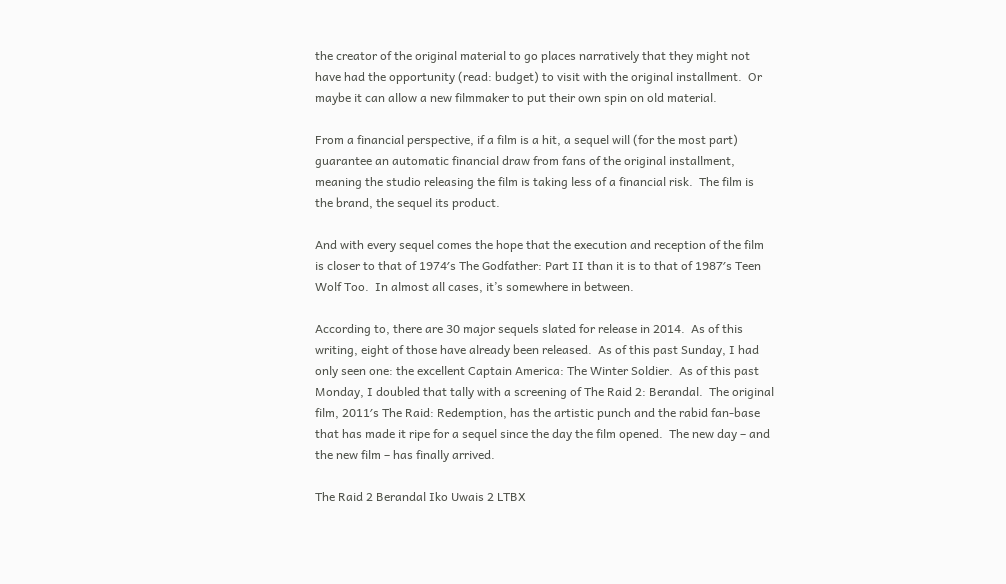the creator of the original material to go places narratively that they might not have had the opportunity (read: budget) to visit with the original installment.  Or maybe it can allow a new filmmaker to put their own spin on old material.

From a financial perspective, if a film is a hit, a sequel will (for the most part) guarantee an automatic financial draw from fans of the original installment, meaning the studio releasing the film is taking less of a financial risk.  The film is the brand, the sequel its product.

And with every sequel comes the hope that the execution and reception of the film is closer to that of 1974′s The Godfather: Part II than it is to that of 1987′s Teen Wolf Too.  In almost all cases, it’s somewhere in between.

According to, there are 30 major sequels slated for release in 2014.  As of this writing, eight of those have already been released.  As of this past Sunday, I had only seen one: the excellent Captain America: The Winter Soldier.  As of this past Monday, I doubled that tally with a screening of The Raid 2: Berandal.  The original film, 2011′s The Raid: Redemption, has the artistic punch and the rabid fan-base that has made it ripe for a sequel since the day the film opened.  The new day – and the new film – has finally arrived.

The Raid 2 Berandal Iko Uwais 2 LTBX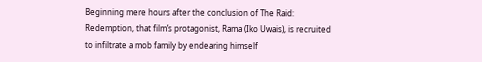Beginning mere hours after the conclusion of The Raid: Redemption, that film’s protagonist, Rama (Iko Uwais), is recruited to infiltrate a mob family by endearing himself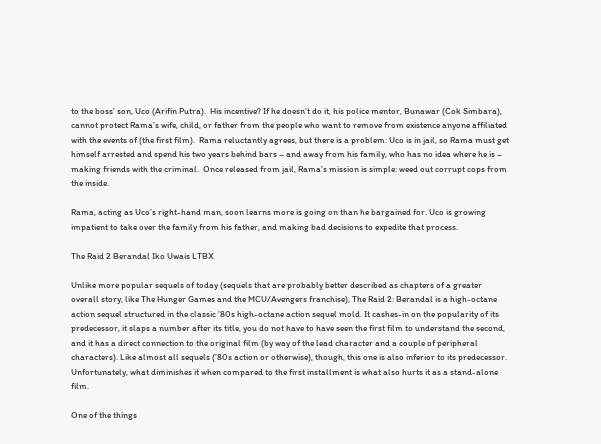to the boss’ son, Uco (Arifin Putra).  His incentive? If he doesn’t do it, his police mentor, Bunawar (Cok Simbara), cannot protect Rama’s wife, child, or father from the people who want to remove from existence anyone affiliated with the events of (the first film).  Rama reluctantly agrees, but there is a problem: Uco is in jail, so Rama must get himself arrested and spend his two years behind bars – and away from his family, who has no idea where he is – making friends with the criminal.  Once released from jail, Rama’s mission is simple: weed out corrupt cops from the inside.

Rama, acting as Uco’s right-hand man, soon learns more is going on than he bargained for. Uco is growing impatient to take over the family from his father, and making bad decisions to expedite that process.

The Raid 2 Berandal Iko Uwais LTBX

Unlike more popular sequels of today (sequels that are probably better described as chapters of a greater overall story, like The Hunger Games and the MCU/Avengers franchise), The Raid 2: Berandal is a high-octane action sequel structured in the classic ’80s high-octane action sequel mold. It cashes-in on the popularity of its predecessor, it slaps a number after its title, you do not have to have seen the first film to understand the second, and it has a direct connection to the original film (by way of the lead character and a couple of peripheral characters). Like almost all sequels (’80s action or otherwise), though, this one is also inferior to its predecessor. Unfortunately, what diminishes it when compared to the first installment is what also hurts it as a stand-alone film.

One of the things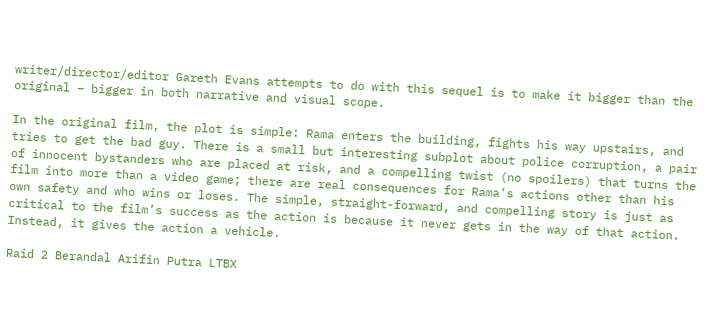writer/director/editor Gareth Evans attempts to do with this sequel is to make it bigger than the original – bigger in both narrative and visual scope.

In the original film, the plot is simple: Rama enters the building, fights his way upstairs, and tries to get the bad guy. There is a small but interesting subplot about police corruption, a pair of innocent bystanders who are placed at risk, and a compelling twist (no spoilers) that turns the film into more than a video game; there are real consequences for Rama’s actions other than his own safety and who wins or loses. The simple, straight-forward, and compelling story is just as critical to the film’s success as the action is because it never gets in the way of that action. Instead, it gives the action a vehicle.

Raid 2 Berandal Arifin Putra LTBX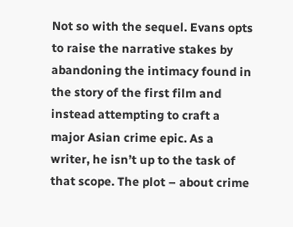Not so with the sequel. Evans opts to raise the narrative stakes by abandoning the intimacy found in the story of the first film and instead attempting to craft a major Asian crime epic. As a writer, he isn’t up to the task of that scope. The plot – about crime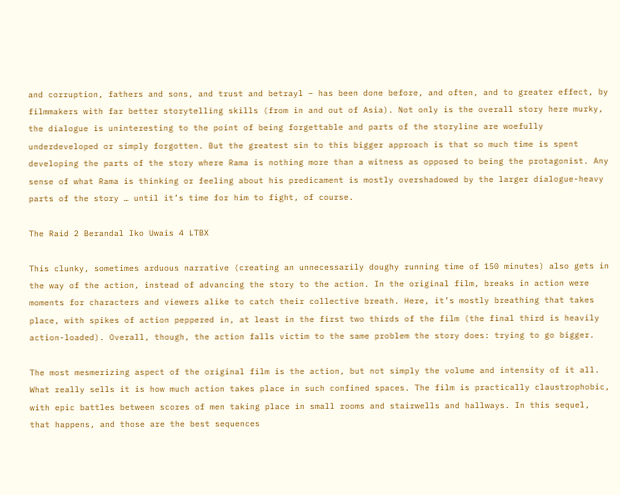and corruption, fathers and sons, and trust and betrayl – has been done before, and often, and to greater effect, by filmmakers with far better storytelling skills (from in and out of Asia). Not only is the overall story here murky, the dialogue is uninteresting to the point of being forgettable and parts of the storyline are woefully underdeveloped or simply forgotten. But the greatest sin to this bigger approach is that so much time is spent developing the parts of the story where Rama is nothing more than a witness as opposed to being the protagonist. Any sense of what Rama is thinking or feeling about his predicament is mostly overshadowed by the larger dialogue-heavy parts of the story … until it’s time for him to fight, of course.

The Raid 2 Berandal Iko Uwais 4 LTBX

This clunky, sometimes arduous narrative (creating an unnecessarily doughy running time of 150 minutes) also gets in the way of the action, instead of advancing the story to the action. In the original film, breaks in action were moments for characters and viewers alike to catch their collective breath. Here, it’s mostly breathing that takes place, with spikes of action peppered in, at least in the first two thirds of the film (the final third is heavily action-loaded). Overall, though, the action falls victim to the same problem the story does: trying to go bigger.

The most mesmerizing aspect of the original film is the action, but not simply the volume and intensity of it all. What really sells it is how much action takes place in such confined spaces. The film is practically claustrophobic, with epic battles between scores of men taking place in small rooms and stairwells and hallways. In this sequel, that happens, and those are the best sequences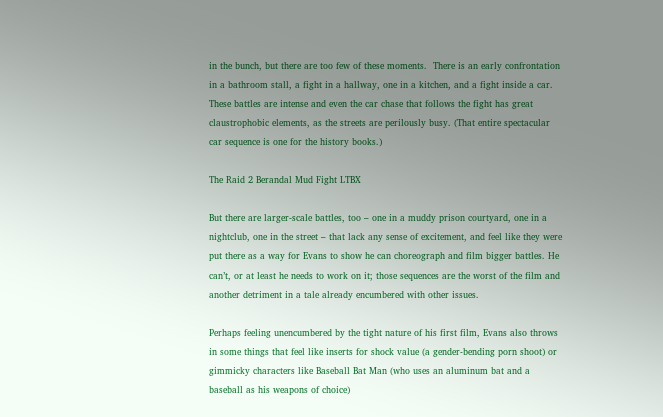in the bunch, but there are too few of these moments.  There is an early confrontation in a bathroom stall, a fight in a hallway, one in a kitchen, and a fight inside a car. These battles are intense and even the car chase that follows the fight has great claustrophobic elements, as the streets are perilously busy. (That entire spectacular car sequence is one for the history books.)

The Raid 2 Berandal Mud Fight LTBX

But there are larger-scale battles, too – one in a muddy prison courtyard, one in a nightclub, one in the street – that lack any sense of excitement, and feel like they were put there as a way for Evans to show he can choreograph and film bigger battles. He can’t, or at least he needs to work on it; those sequences are the worst of the film and another detriment in a tale already encumbered with other issues.

Perhaps feeling unencumbered by the tight nature of his first film, Evans also throws in some things that feel like inserts for shock value (a gender-bending porn shoot) or gimmicky characters like Baseball Bat Man (who uses an aluminum bat and a baseball as his weapons of choice)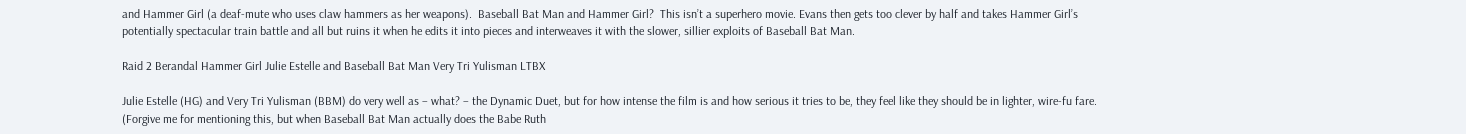and Hammer Girl (a deaf-mute who uses claw hammers as her weapons).  Baseball Bat Man and Hammer Girl?  This isn’t a superhero movie. Evans then gets too clever by half and takes Hammer Girl’s potentially spectacular train battle and all but ruins it when he edits it into pieces and interweaves it with the slower, sillier exploits of Baseball Bat Man.

Raid 2 Berandal Hammer Girl Julie Estelle and Baseball Bat Man Very Tri Yulisman LTBX

Julie Estelle (HG) and Very Tri Yulisman (BBM) do very well as – what? – the Dynamic Duet, but for how intense the film is and how serious it tries to be, they feel like they should be in lighter, wire-fu fare.  (Forgive me for mentioning this, but when Baseball Bat Man actually does the Babe Ruth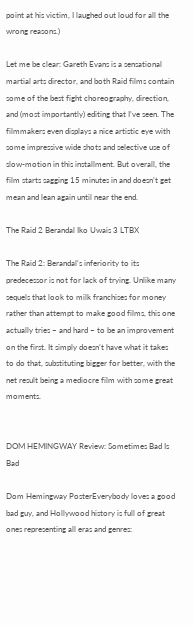point at his victim, I laughed out loud for all the wrong reasons.)

Let me be clear: Gareth Evans is a sensational martial arts director, and both Raid films contain some of the best fight choreography, direction, and (most importantly) editing that I’ve seen. The filmmakers even displays a nice artistic eye with some impressive wide shots and selective use of slow-motion in this installment. But overall, the film starts sagging 15 minutes in and doesn’t get mean and lean again until near the end.

The Raid 2 Berandal Iko Uwais 3 LTBX

The Raid 2: Berandal‘s inferiority to its predecessor is not for lack of trying. Unlike many sequels that look to milk franchises for money rather than attempt to make good films, this one actually tries – and hard – to be an improvement on the first. It simply doesn’t have what it takes to do that, substituting bigger for better, with the net result being a mediocre film with some great moments.


DOM HEMINGWAY Review: Sometimes Bad Is Bad

Dom Hemingway PosterEverybody loves a good bad guy, and Hollywood history is full of great ones representing all eras and genres: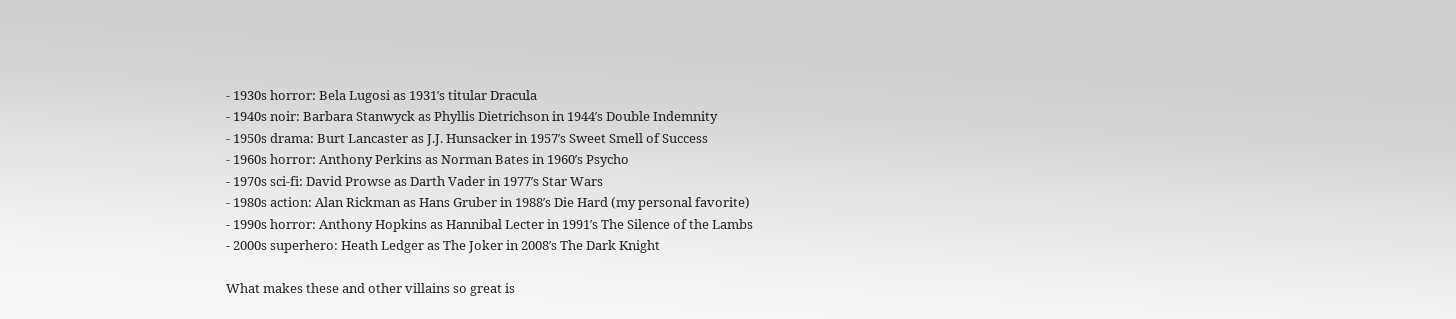- 1930s horror: Bela Lugosi as 1931′s titular Dracula
- 1940s noir: Barbara Stanwyck as Phyllis Dietrichson in 1944′s Double Indemnity
- 1950s drama: Burt Lancaster as J.J. Hunsacker in 1957′s Sweet Smell of Success
- 1960s horror: Anthony Perkins as Norman Bates in 1960′s Psycho
- 1970s sci-fi: David Prowse as Darth Vader in 1977′s Star Wars
- 1980s action: Alan Rickman as Hans Gruber in 1988′s Die Hard (my personal favorite)
- 1990s horror: Anthony Hopkins as Hannibal Lecter in 1991′s The Silence of the Lambs
- 2000s superhero: Heath Ledger as The Joker in 2008′s The Dark Knight

What makes these and other villains so great is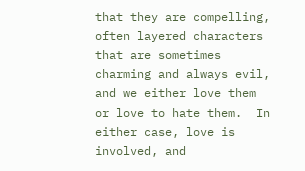that they are compelling, often layered characters that are sometimes charming and always evil, and we either love them or love to hate them.  In either case, love is involved, and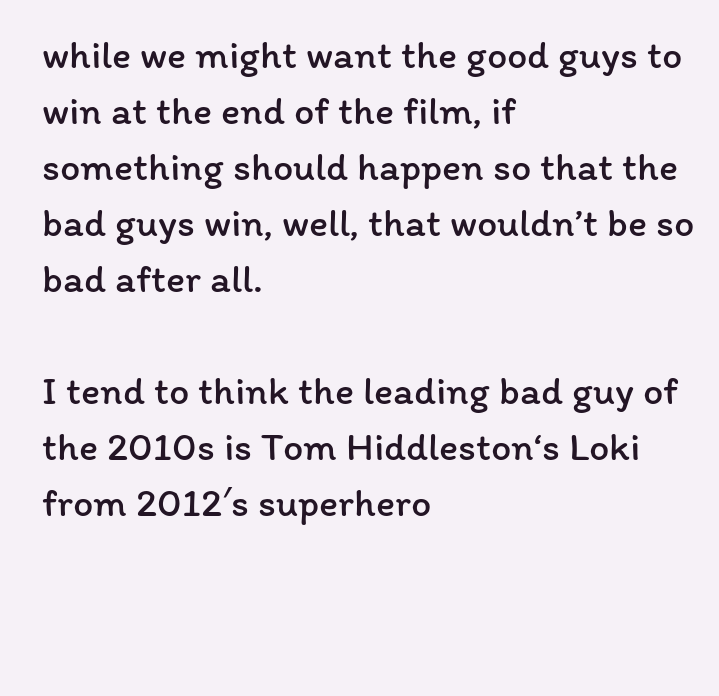while we might want the good guys to win at the end of the film, if something should happen so that the bad guys win, well, that wouldn’t be so bad after all.

I tend to think the leading bad guy of the 2010s is Tom Hiddleston‘s Loki from 2012′s superhero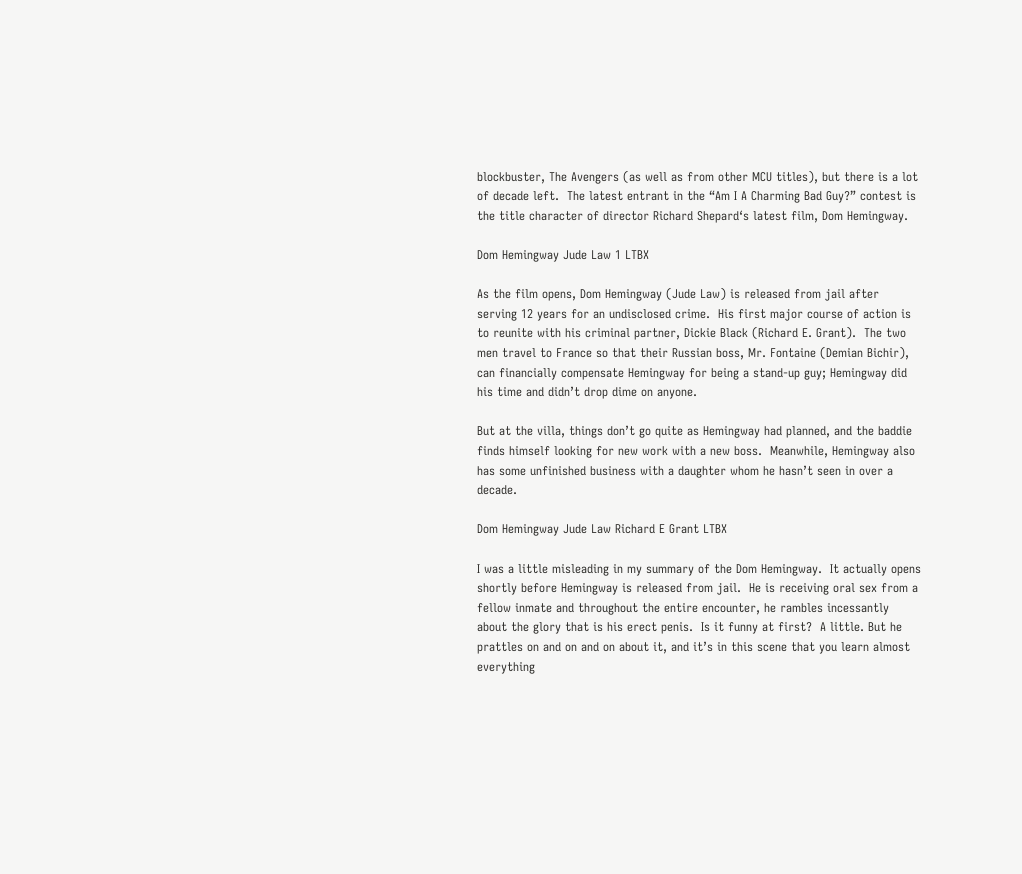blockbuster, The Avengers (as well as from other MCU titles), but there is a lot of decade left.  The latest entrant in the “Am I A Charming Bad Guy?” contest is the title character of director Richard Shepard‘s latest film, Dom Hemingway.

Dom Hemingway Jude Law 1 LTBX

As the film opens, Dom Hemingway (Jude Law) is released from jail after serving 12 years for an undisclosed crime.  His first major course of action is to reunite with his criminal partner, Dickie Black (Richard E. Grant).  The two men travel to France so that their Russian boss, Mr. Fontaine (Demian Bichir), can financially compensate Hemingway for being a stand-up guy; Hemingway did his time and didn’t drop dime on anyone.

But at the villa, things don’t go quite as Hemingway had planned, and the baddie finds himself looking for new work with a new boss.  Meanwhile, Hemingway also has some unfinished business with a daughter whom he hasn’t seen in over a decade.

Dom Hemingway Jude Law Richard E Grant LTBX

I was a little misleading in my summary of the Dom Hemingway.  It actually opens shortly before Hemingway is released from jail.  He is receiving oral sex from a fellow inmate and throughout the entire encounter, he rambles incessantly about the glory that is his erect penis.  Is it funny at first?  A little. But he prattles on and on and on about it, and it’s in this scene that you learn almost everything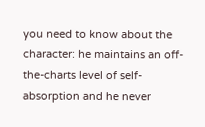you need to know about the character: he maintains an off-the-charts level of self-absorption and he never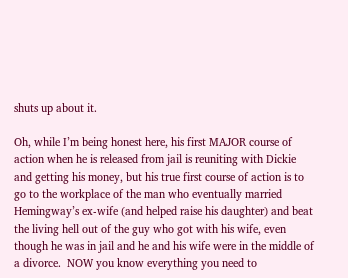shuts up about it.

Oh, while I’m being honest here, his first MAJOR course of action when he is released from jail is reuniting with Dickie and getting his money, but his true first course of action is to go to the workplace of the man who eventually married Hemingway’s ex-wife (and helped raise his daughter) and beat the living hell out of the guy who got with his wife, even though he was in jail and he and his wife were in the middle of a divorce.  NOW you know everything you need to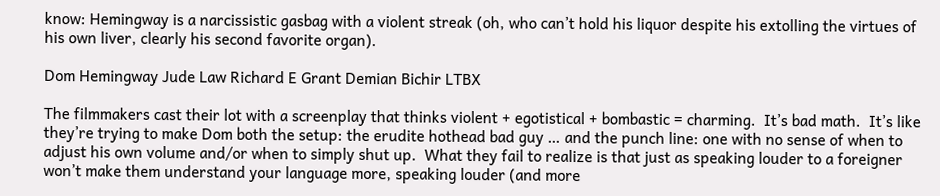know: Hemingway is a narcissistic gasbag with a violent streak (oh, who can’t hold his liquor despite his extolling the virtues of his own liver, clearly his second favorite organ).

Dom Hemingway Jude Law Richard E Grant Demian Bichir LTBX

The filmmakers cast their lot with a screenplay that thinks violent + egotistical + bombastic = charming.  It’s bad math.  It’s like they’re trying to make Dom both the setup: the erudite hothead bad guy … and the punch line: one with no sense of when to adjust his own volume and/or when to simply shut up.  What they fail to realize is that just as speaking louder to a foreigner won’t make them understand your language more, speaking louder (and more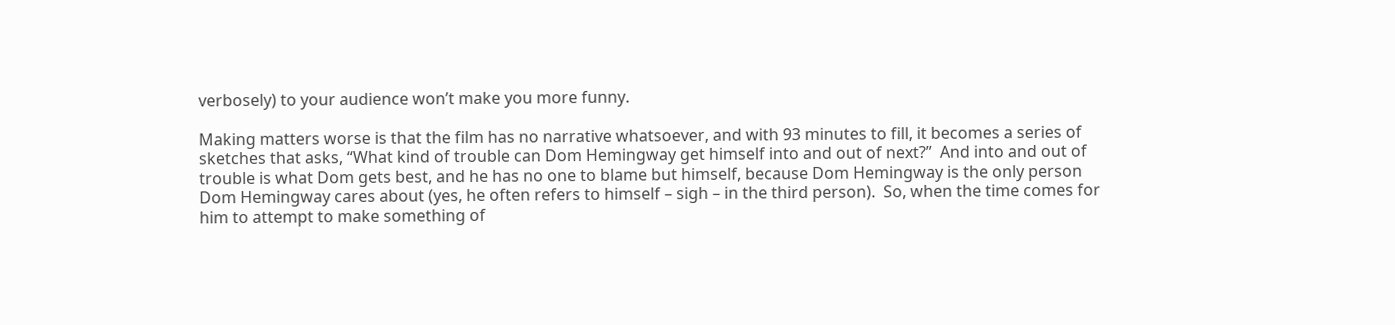verbosely) to your audience won’t make you more funny.

Making matters worse is that the film has no narrative whatsoever, and with 93 minutes to fill, it becomes a series of sketches that asks, “What kind of trouble can Dom Hemingway get himself into and out of next?”  And into and out of trouble is what Dom gets best, and he has no one to blame but himself, because Dom Hemingway is the only person Dom Hemingway cares about (yes, he often refers to himself – sigh – in the third person).  So, when the time comes for him to attempt to make something of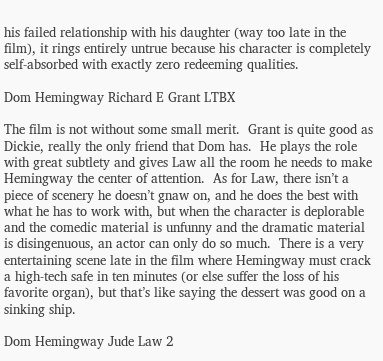his failed relationship with his daughter (way too late in the film), it rings entirely untrue because his character is completely self-absorbed with exactly zero redeeming qualities.

Dom Hemingway Richard E Grant LTBX

The film is not without some small merit.  Grant is quite good as Dickie, really the only friend that Dom has.  He plays the role with great subtlety and gives Law all the room he needs to make Hemingway the center of attention.  As for Law, there isn’t a piece of scenery he doesn’t gnaw on, and he does the best with what he has to work with, but when the character is deplorable and the comedic material is unfunny and the dramatic material is disingenuous, an actor can only do so much.  There is a very entertaining scene late in the film where Hemingway must crack a high-tech safe in ten minutes (or else suffer the loss of his favorite organ), but that’s like saying the dessert was good on a sinking ship.

Dom Hemingway Jude Law 2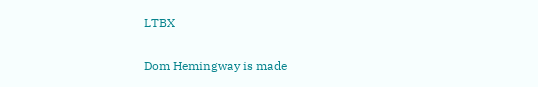LTBX

Dom Hemingway is made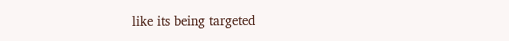like its being targeted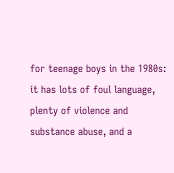for teenage boys in the 1980s: it has lots of foul language, plenty of violence and substance abuse, and a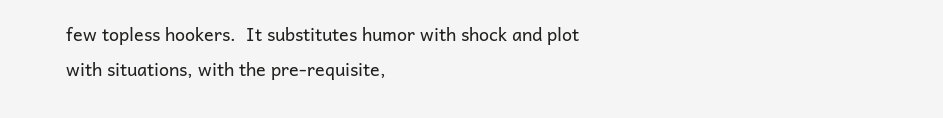few topless hookers.  It substitutes humor with shock and plot with situations, with the pre-requisite,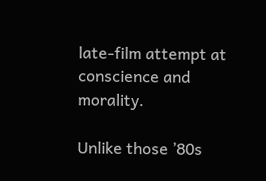late-film attempt at conscience and morality.

Unlike those ’80s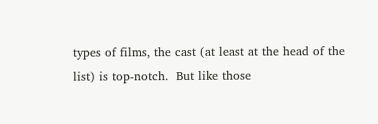types of films, the cast (at least at the head of the list) is top-notch.  But like those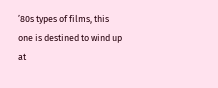’80s types of films, this one is destined to wind up at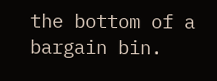the bottom of a bargain bin.